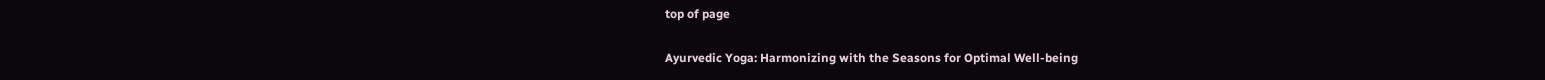top of page

Ayurvedic Yoga: Harmonizing with the Seasons for Optimal Well-being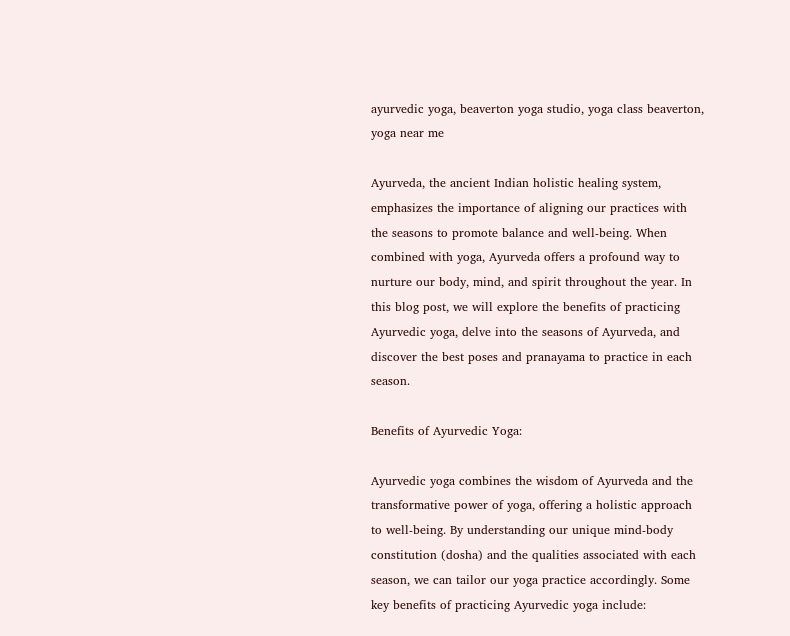ayurvedic yoga, beaverton yoga studio, yoga class beaverton, yoga near me

Ayurveda, the ancient Indian holistic healing system, emphasizes the importance of aligning our practices with the seasons to promote balance and well-being. When combined with yoga, Ayurveda offers a profound way to nurture our body, mind, and spirit throughout the year. In this blog post, we will explore the benefits of practicing Ayurvedic yoga, delve into the seasons of Ayurveda, and discover the best poses and pranayama to practice in each season.

Benefits of Ayurvedic Yoga:

Ayurvedic yoga combines the wisdom of Ayurveda and the transformative power of yoga, offering a holistic approach to well-being. By understanding our unique mind-body constitution (dosha) and the qualities associated with each season, we can tailor our yoga practice accordingly. Some key benefits of practicing Ayurvedic yoga include: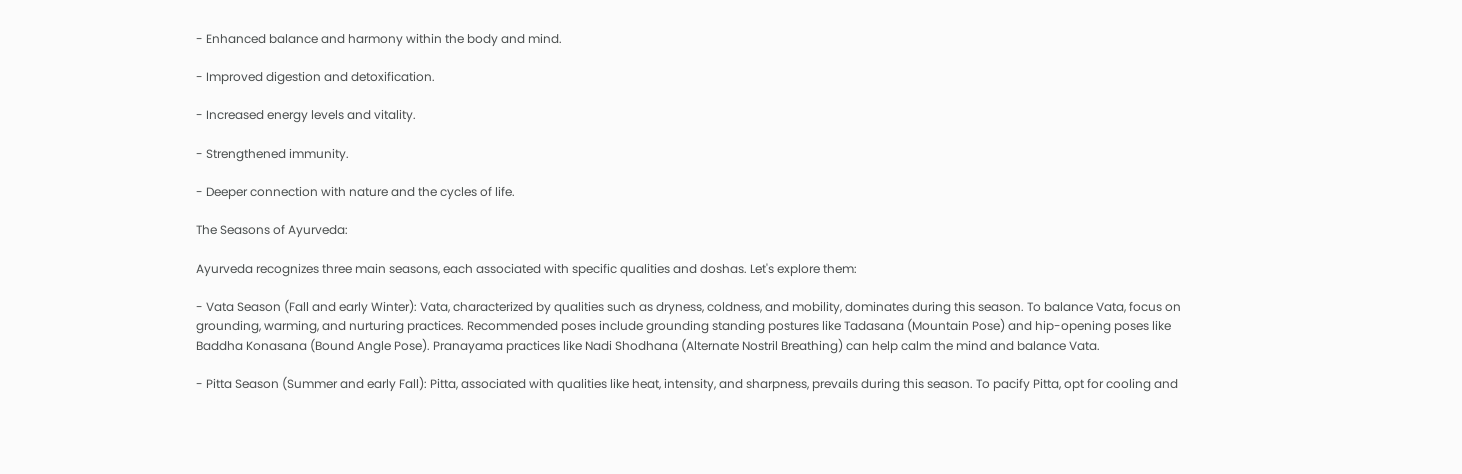- Enhanced balance and harmony within the body and mind.

- Improved digestion and detoxification.

- Increased energy levels and vitality.

- Strengthened immunity.

- Deeper connection with nature and the cycles of life.

The Seasons of Ayurveda:

Ayurveda recognizes three main seasons, each associated with specific qualities and doshas. Let's explore them:

- Vata Season (Fall and early Winter): Vata, characterized by qualities such as dryness, coldness, and mobility, dominates during this season. To balance Vata, focus on grounding, warming, and nurturing practices. Recommended poses include grounding standing postures like Tadasana (Mountain Pose) and hip-opening poses like Baddha Konasana (Bound Angle Pose). Pranayama practices like Nadi Shodhana (Alternate Nostril Breathing) can help calm the mind and balance Vata.

- Pitta Season (Summer and early Fall): Pitta, associated with qualities like heat, intensity, and sharpness, prevails during this season. To pacify Pitta, opt for cooling and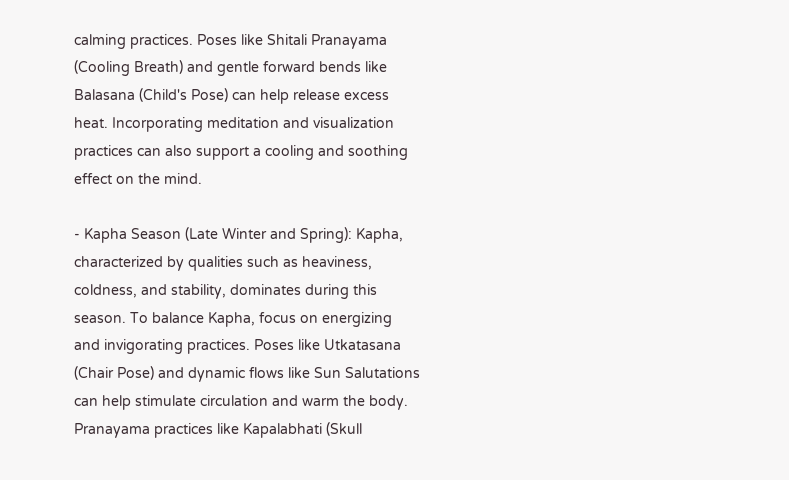calming practices. Poses like Shitali Pranayama (Cooling Breath) and gentle forward bends like Balasana (Child's Pose) can help release excess heat. Incorporating meditation and visualization practices can also support a cooling and soothing effect on the mind.

- Kapha Season (Late Winter and Spring): Kapha, characterized by qualities such as heaviness, coldness, and stability, dominates during this season. To balance Kapha, focus on energizing and invigorating practices. Poses like Utkatasana (Chair Pose) and dynamic flows like Sun Salutations can help stimulate circulation and warm the body. Pranayama practices like Kapalabhati (Skull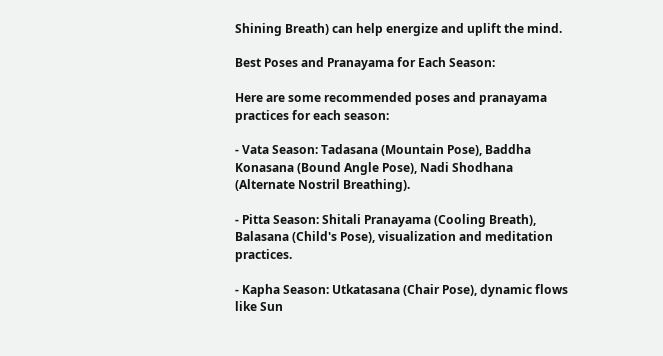Shining Breath) can help energize and uplift the mind.

Best Poses and Pranayama for Each Season:

Here are some recommended poses and pranayama practices for each season:

- Vata Season: Tadasana (Mountain Pose), Baddha Konasana (Bound Angle Pose), Nadi Shodhana (Alternate Nostril Breathing).

- Pitta Season: Shitali Pranayama (Cooling Breath), Balasana (Child's Pose), visualization and meditation practices.

- Kapha Season: Utkatasana (Chair Pose), dynamic flows like Sun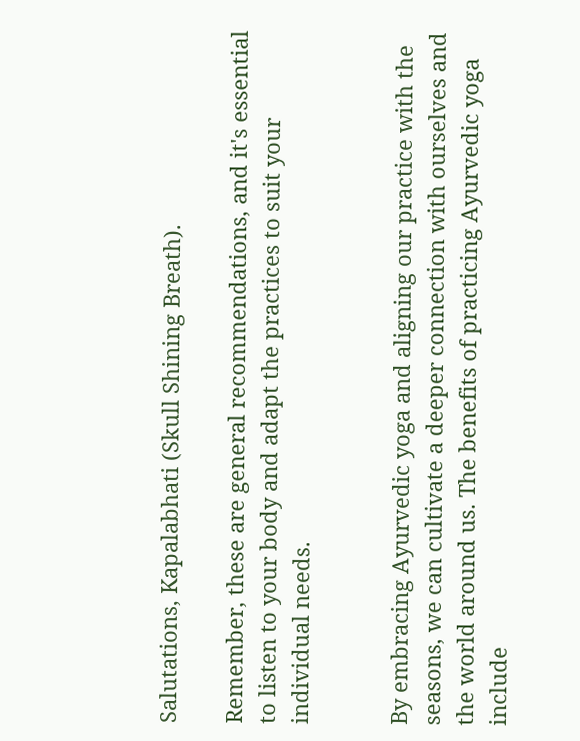Salutations, Kapalabhati (Skull Shining Breath).

Remember, these are general recommendations, and it's essential to listen to your body and adapt the practices to suit your individual needs.


By embracing Ayurvedic yoga and aligning our practice with the seasons, we can cultivate a deeper connection with ourselves and the world around us. The benefits of practicing Ayurvedic yoga include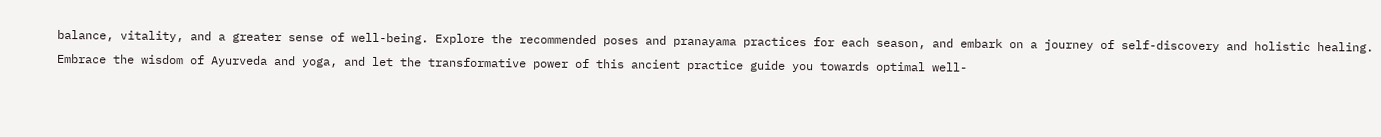balance, vitality, and a greater sense of well-being. Explore the recommended poses and pranayama practices for each season, and embark on a journey of self-discovery and holistic healing. Embrace the wisdom of Ayurveda and yoga, and let the transformative power of this ancient practice guide you towards optimal well-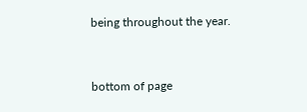being throughout the year.


bottom of page